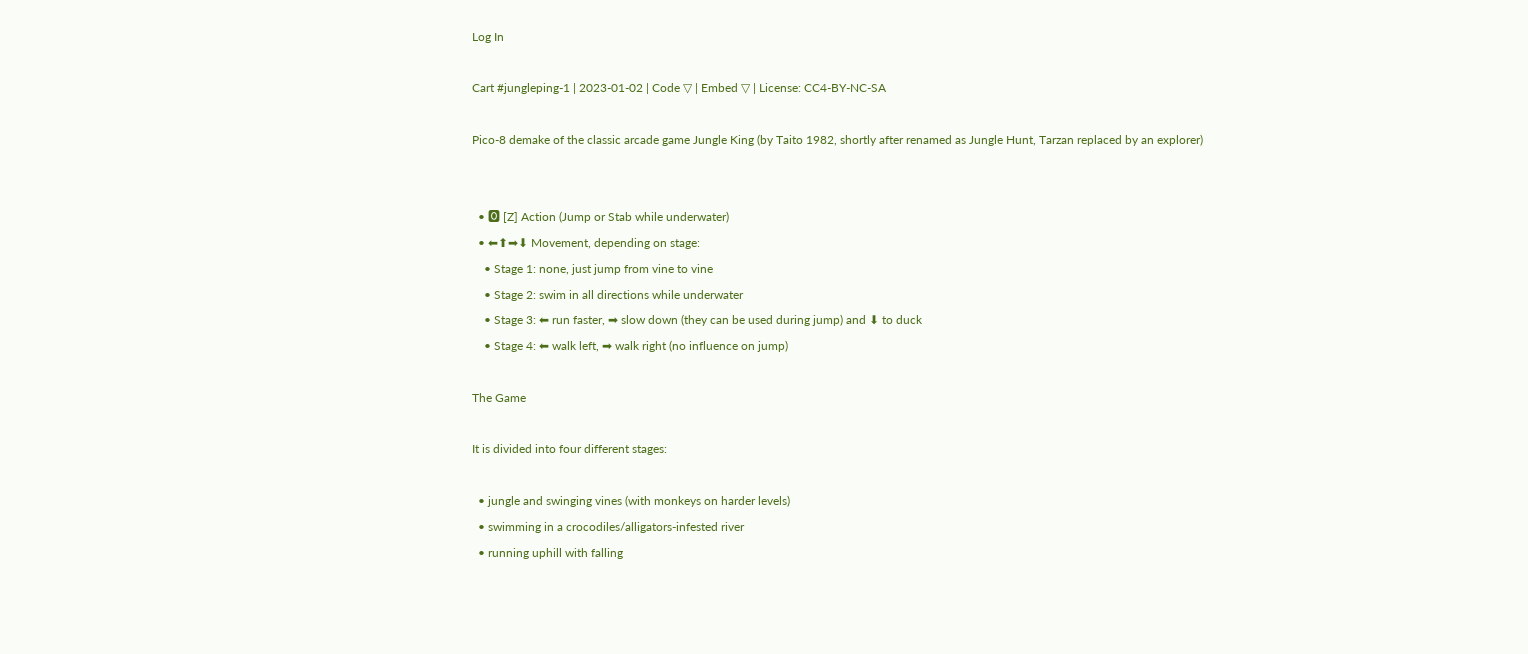Log In

Cart #jungleping-1 | 2023-01-02 | Code ▽ | Embed ▽ | License: CC4-BY-NC-SA

Pico-8 demake of the classic arcade game Jungle King (by Taito 1982, shortly after renamed as Jungle Hunt, Tarzan replaced by an explorer)


  • 🅾 [Z] Action (Jump or Stab while underwater)
  • ⬅⬆➡⬇ Movement, depending on stage:
    • Stage 1: none, just jump from vine to vine
    • Stage 2: swim in all directions while underwater
    • Stage 3: ⬅ run faster, ➡ slow down (they can be used during jump) and ⬇ to duck
    • Stage 4: ⬅ walk left, ➡ walk right (no influence on jump)

The Game

It is divided into four different stages:

  • jungle and swinging vines (with monkeys on harder levels)
  • swimming in a crocodiles/alligators-infested river
  • running uphill with falling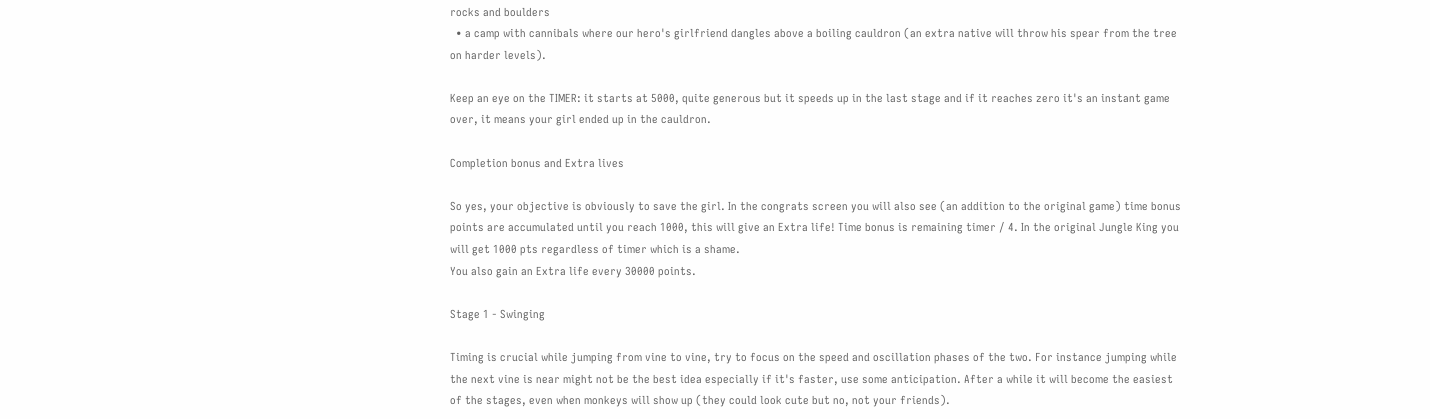rocks and boulders
  • a camp with cannibals where our hero's girlfriend dangles above a boiling cauldron (an extra native will throw his spear from the tree on harder levels).

Keep an eye on the TIMER: it starts at 5000, quite generous but it speeds up in the last stage and if it reaches zero it's an instant game over, it means your girl ended up in the cauldron.

Completion bonus and Extra lives

So yes, your objective is obviously to save the girl. In the congrats screen you will also see (an addition to the original game) time bonus points are accumulated until you reach 1000, this will give an Extra life! Time bonus is remaining timer / 4. In the original Jungle King you will get 1000 pts regardless of timer which is a shame.
You also gain an Extra life every 30000 points.

Stage 1 - Swinging

Timing is crucial while jumping from vine to vine, try to focus on the speed and oscillation phases of the two. For instance jumping while the next vine is near might not be the best idea especially if it's faster, use some anticipation. After a while it will become the easiest of the stages, even when monkeys will show up (they could look cute but no, not your friends).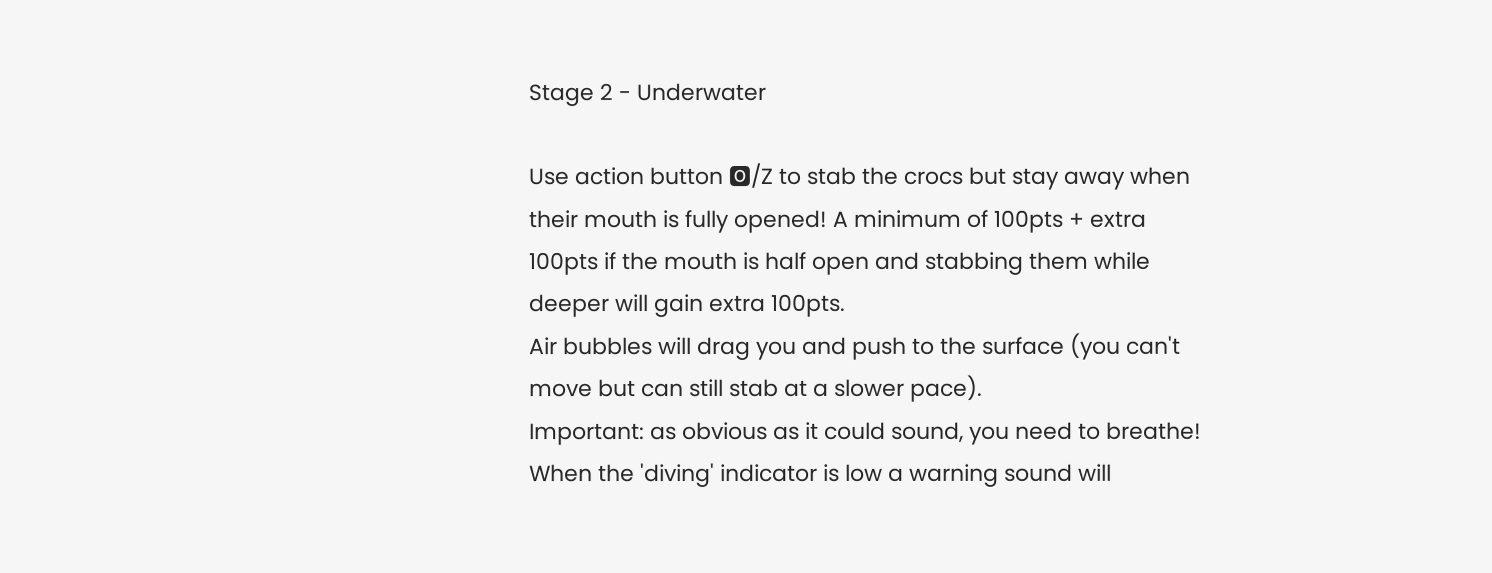Stage 2 - Underwater

Use action button 🅾/Z to stab the crocs but stay away when their mouth is fully opened! A minimum of 100pts + extra 100pts if the mouth is half open and stabbing them while deeper will gain extra 100pts.
Air bubbles will drag you and push to the surface (you can't move but can still stab at a slower pace).
Important: as obvious as it could sound, you need to breathe! When the 'diving' indicator is low a warning sound will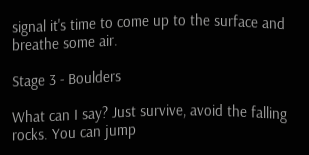signal it's time to come up to the surface and breathe some air.

Stage 3 - Boulders

What can I say? Just survive, avoid the falling rocks. You can jump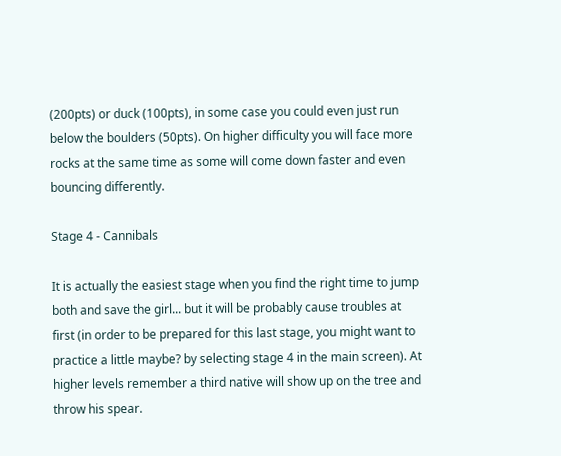(200pts) or duck (100pts), in some case you could even just run below the boulders (50pts). On higher difficulty you will face more rocks at the same time as some will come down faster and even bouncing differently.

Stage 4 - Cannibals

It is actually the easiest stage when you find the right time to jump both and save the girl... but it will be probably cause troubles at first (in order to be prepared for this last stage, you might want to practice a little maybe? by selecting stage 4 in the main screen). At higher levels remember a third native will show up on the tree and throw his spear.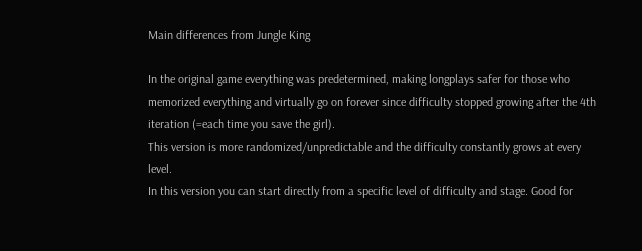Main differences from Jungle King

In the original game everything was predetermined, making longplays safer for those who memorized everything and virtually go on forever since difficulty stopped growing after the 4th iteration (=each time you save the girl).
This version is more randomized/unpredictable and the difficulty constantly grows at every level.
In this version you can start directly from a specific level of difficulty and stage. Good for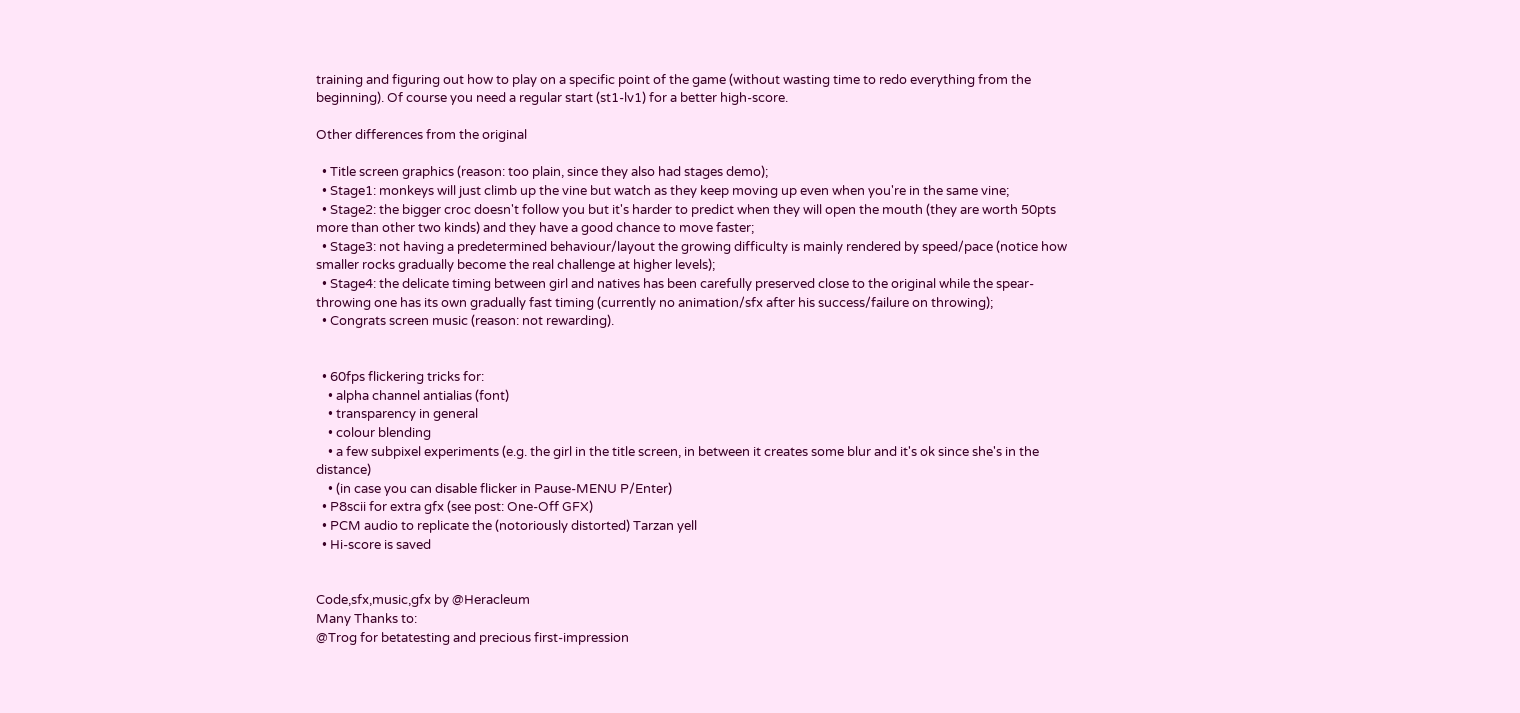training and figuring out how to play on a specific point of the game (without wasting time to redo everything from the beginning). Of course you need a regular start (st1-lv1) for a better high-score.

Other differences from the original

  • Title screen graphics (reason: too plain, since they also had stages demo);
  • Stage1: monkeys will just climb up the vine but watch as they keep moving up even when you're in the same vine;
  • Stage2: the bigger croc doesn't follow you but it's harder to predict when they will open the mouth (they are worth 50pts more than other two kinds) and they have a good chance to move faster;
  • Stage3: not having a predetermined behaviour/layout the growing difficulty is mainly rendered by speed/pace (notice how smaller rocks gradually become the real challenge at higher levels);
  • Stage4: the delicate timing between girl and natives has been carefully preserved close to the original while the spear-throwing one has its own gradually fast timing (currently no animation/sfx after his success/failure on throwing);
  • Congrats screen music (reason: not rewarding).


  • 60fps flickering tricks for:
    • alpha channel antialias (font)
    • transparency in general
    • colour blending
    • a few subpixel experiments (e.g. the girl in the title screen, in between it creates some blur and it's ok since she's in the distance)
    • (in case you can disable flicker in Pause-MENU P/Enter)
  • P8scii for extra gfx (see post: One-Off GFX)
  • PCM audio to replicate the (notoriously distorted) Tarzan yell
  • Hi-score is saved


Code,sfx,music,gfx by @Heracleum
Many Thanks to:
@Trog for betatesting and precious first-impression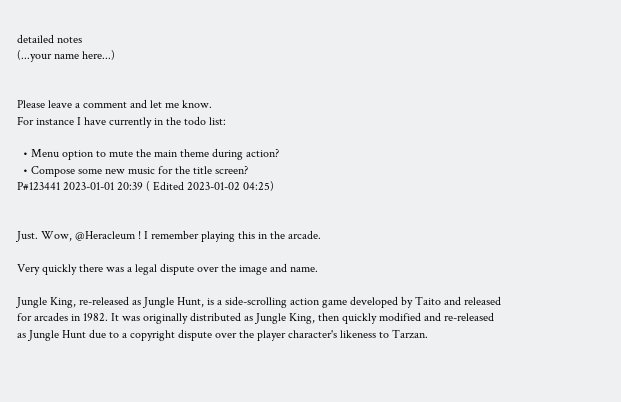detailed notes
(...your name here...)


Please leave a comment and let me know.
For instance I have currently in the todo list:

  • Menu option to mute the main theme during action?
  • Compose some new music for the title screen?
P#123441 2023-01-01 20:39 ( Edited 2023-01-02 04:25)


Just. Wow, @Heracleum ! I remember playing this in the arcade.

Very quickly there was a legal dispute over the image and name.

Jungle King, re-released as Jungle Hunt, is a side-scrolling action game developed by Taito and released for arcades in 1982. It was originally distributed as Jungle King, then quickly modified and re-released as Jungle Hunt due to a copyright dispute over the player character's likeness to Tarzan.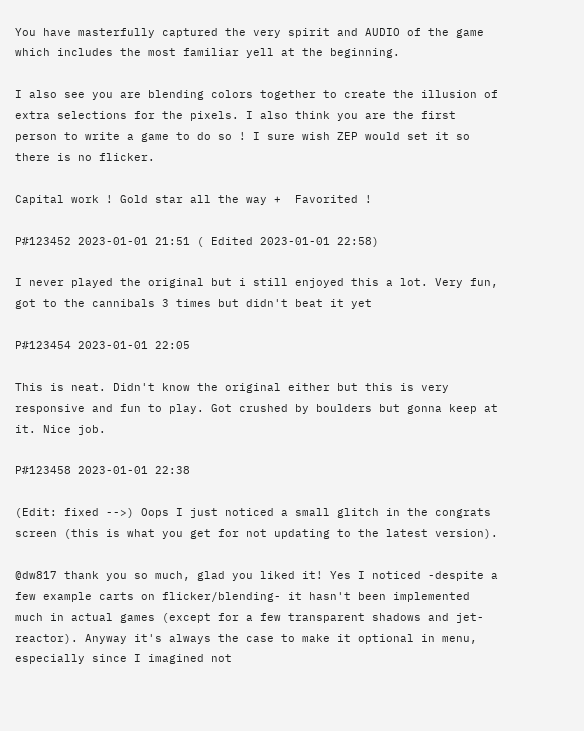You have masterfully captured the very spirit and AUDIO of the game which includes the most familiar yell at the beginning.

I also see you are blending colors together to create the illusion of extra selections for the pixels. I also think you are the first person to write a game to do so ! I sure wish ZEP would set it so there is no flicker.

Capital work ! Gold star all the way +  Favorited !

P#123452 2023-01-01 21:51 ( Edited 2023-01-01 22:58)

I never played the original but i still enjoyed this a lot. Very fun, got to the cannibals 3 times but didn't beat it yet

P#123454 2023-01-01 22:05

This is neat. Didn't know the original either but this is very responsive and fun to play. Got crushed by boulders but gonna keep at it. Nice job.

P#123458 2023-01-01 22:38

(Edit: fixed -->) Oops I just noticed a small glitch in the congrats screen (this is what you get for not updating to the latest version).

@dw817 thank you so much, glad you liked it! Yes I noticed -despite a few example carts on flicker/blending- it hasn't been implemented much in actual games (except for a few transparent shadows and jet-reactor). Anyway it's always the case to make it optional in menu, especially since I imagined not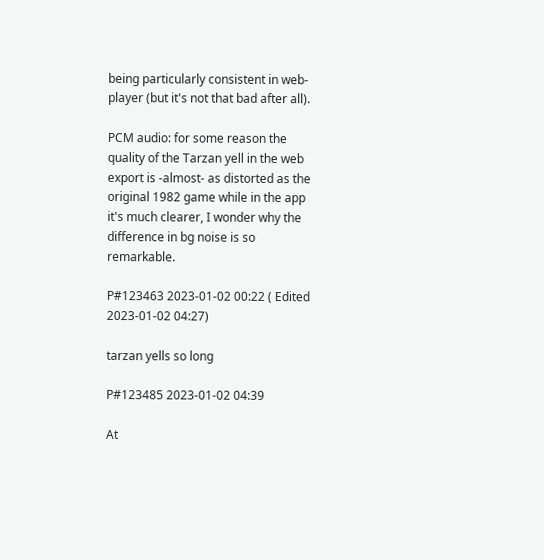being particularly consistent in web-player (but it's not that bad after all).

PCM audio: for some reason the quality of the Tarzan yell in the web export is -almost- as distorted as the original 1982 game while in the app it's much clearer, I wonder why the difference in bg noise is so remarkable.

P#123463 2023-01-02 00:22 ( Edited 2023-01-02 04:27)

tarzan yells so long

P#123485 2023-01-02 04:39

At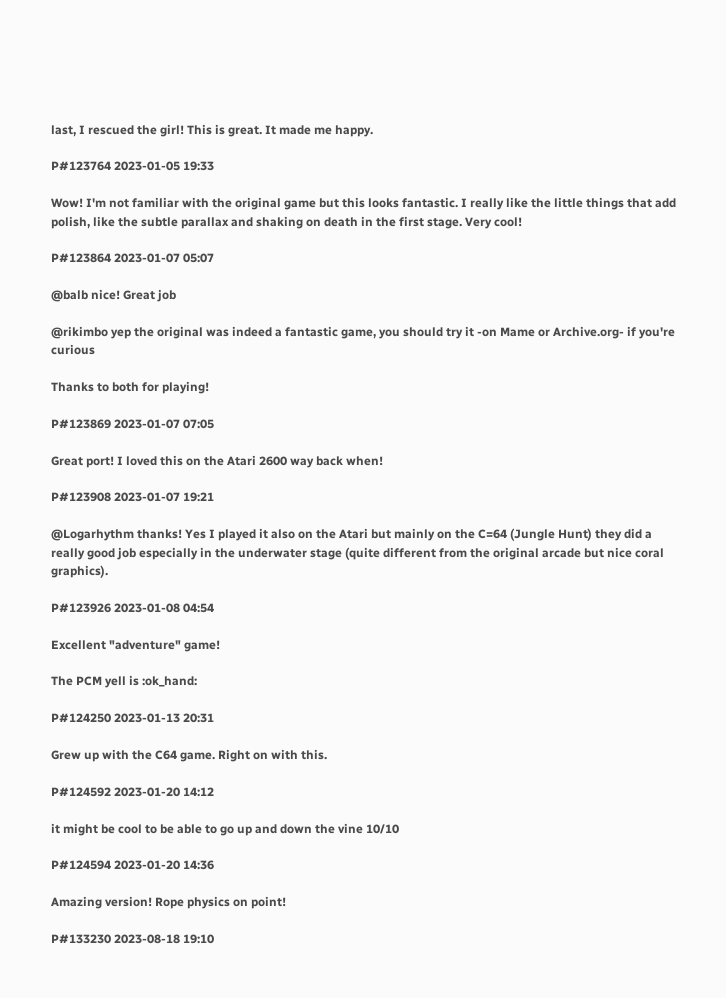last, I rescued the girl! This is great. It made me happy.

P#123764 2023-01-05 19:33

Wow! I'm not familiar with the original game but this looks fantastic. I really like the little things that add polish, like the subtle parallax and shaking on death in the first stage. Very cool!

P#123864 2023-01-07 05:07

@balb nice! Great job

@rikimbo yep the original was indeed a fantastic game, you should try it -on Mame or Archive.org- if you're curious

Thanks to both for playing!

P#123869 2023-01-07 07:05

Great port! I loved this on the Atari 2600 way back when!

P#123908 2023-01-07 19:21

@Logarhythm thanks! Yes I played it also on the Atari but mainly on the C=64 (Jungle Hunt) they did a really good job especially in the underwater stage (quite different from the original arcade but nice coral graphics).

P#123926 2023-01-08 04:54

Excellent "adventure" game!

The PCM yell is :ok_hand:

P#124250 2023-01-13 20:31

Grew up with the C64 game. Right on with this.

P#124592 2023-01-20 14:12

it might be cool to be able to go up and down the vine 10/10

P#124594 2023-01-20 14:36

Amazing version! Rope physics on point!

P#133230 2023-08-18 19:10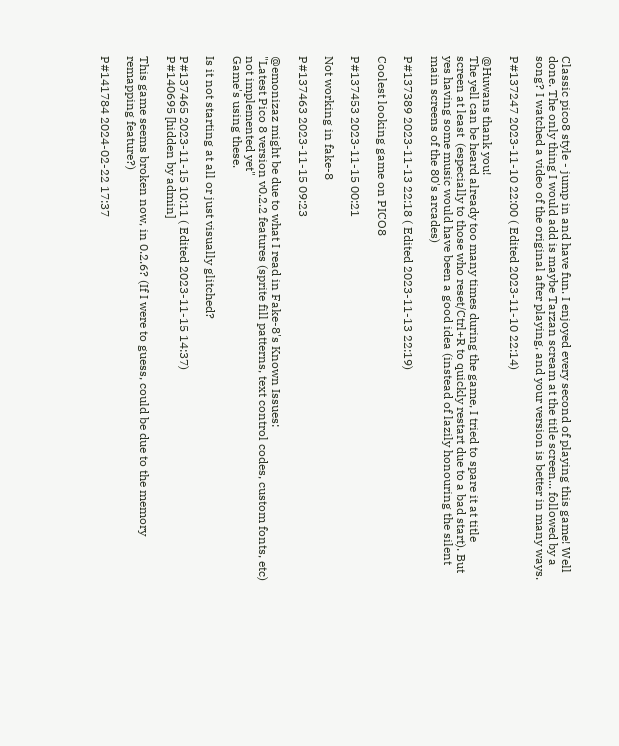Classic pico8 style - jump in and have fun. I enjoyed every second of playing this game! Well done. The only thing I would add is maybe Tarzan scream at the title screen... followed by a song? I watched a video of the original after playing, and your version is better in many ways.

P#137247 2023-11-10 22:00 ( Edited 2023-11-10 22:14)

@Huwans thank you!
The yell can be heard already too many times during the game, I tried to spare it at title screen at least  (especially to those who reset/Ctrl+R to quickly restart due to a bad start). But yes having some music would have been a good idea (instead of lazily honouring the silent main screens of the 80's arcades)

P#137389 2023-11-13 22:18 ( Edited 2023-11-13 22:19)

Coolest looking game on PICO8

P#137453 2023-11-15 00:21

Not working in fake-8

P#137463 2023-11-15 09:23

@emonizaz might be due to what I read in Fake-8's Known Issues:
"Latest Pico 8 version v0.2.2 features (sprite fill patterns, text control codes, custom fonts, etc) not implemented yet"
Game's using these.

Is it not starting at all or just visually glitched?

P#137465 2023-11-15 10:11 ( Edited 2023-11-15 14:37)
P#140695 [hidden by admin]

This game seems broken now, in 0.2.6? (If I were to guess, could be due to the memory remapping feature?)

P#141784 2024-02-22 17:37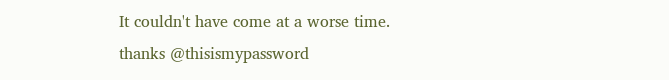It couldn't have come at a worse time.
thanks @thisismypassword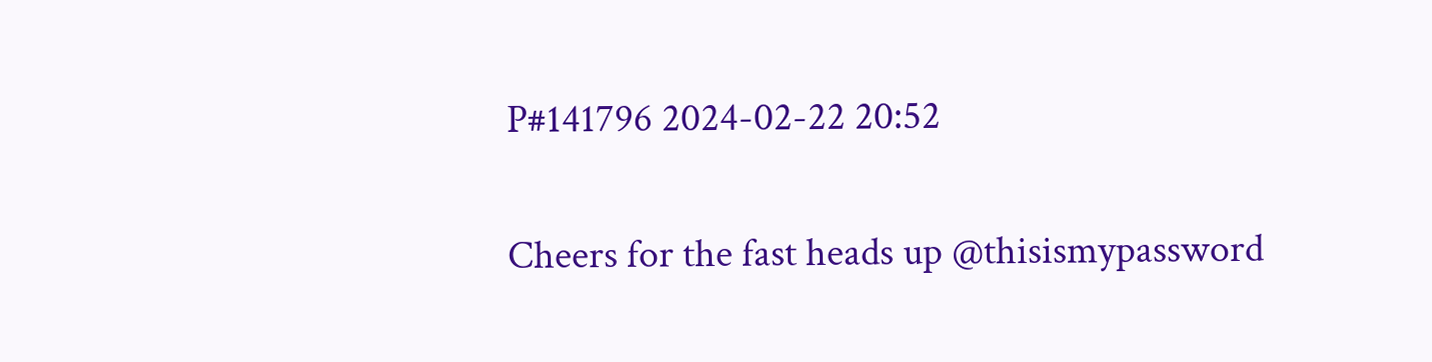P#141796 2024-02-22 20:52

Cheers for the fast heads up @thisismypassword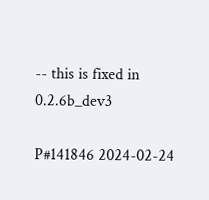-- this is fixed in 0.2.6b_dev3

P#141846 2024-02-24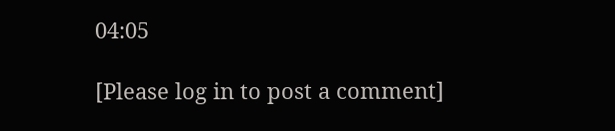04:05

[Please log in to post a comment]